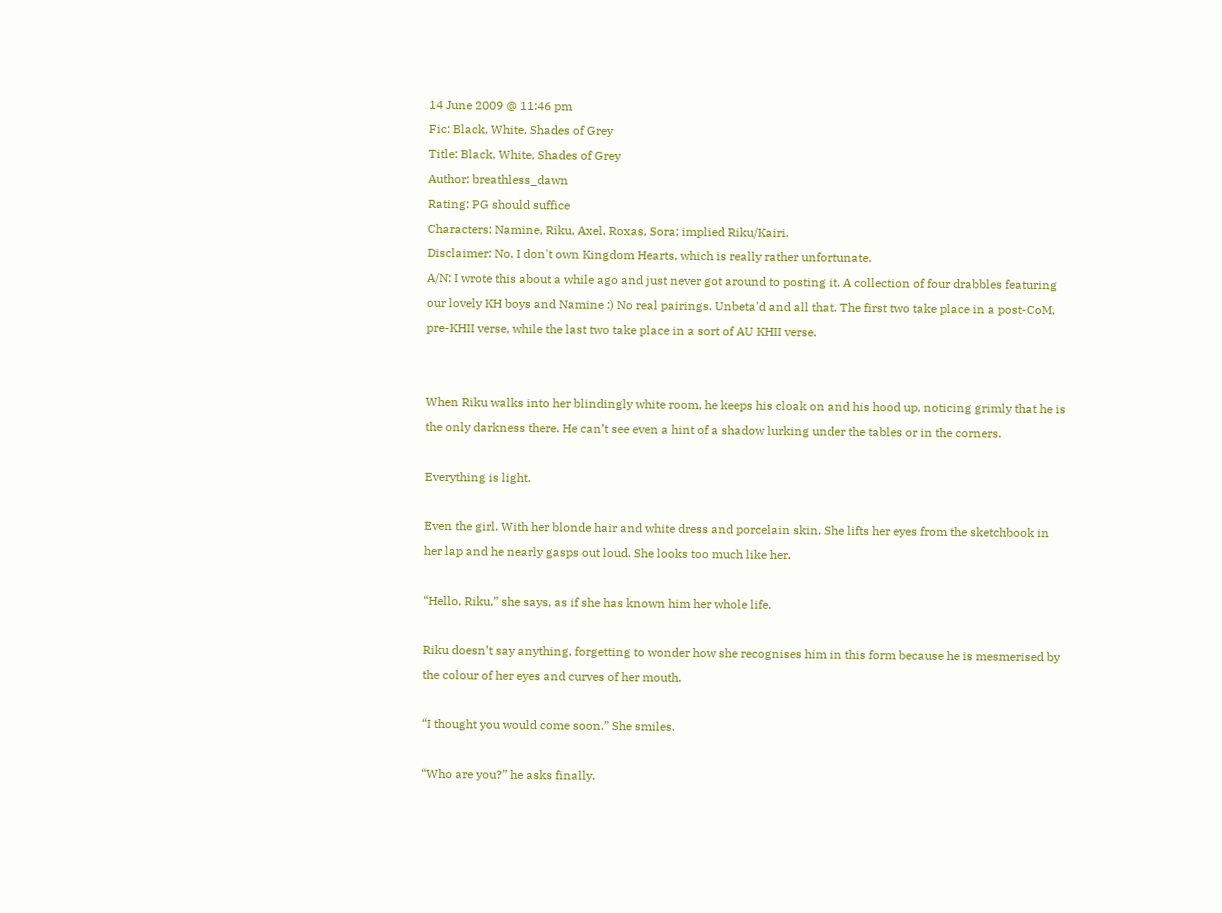14 June 2009 @ 11:46 pm
Fic: Black, White, Shades of Grey
Title: Black, White, Shades of Grey
Author: breathless_dawn
Rating: PG should suffice
Characters: Namine, Riku, Axel, Roxas, Sora; implied Riku/Kairi.
Disclaimer: No, I don't own Kingdom Hearts, which is really rather unfortunate.
A/N: I wrote this about a while ago and just never got around to posting it. A collection of four drabbles featuring our lovely KH boys and Namine :) No real pairings. Unbeta'd and all that. The first two take place in a post-CoM, pre-KHII verse, while the last two take place in a sort of AU KHII verse.


When Riku walks into her blindingly white room, he keeps his cloak on and his hood up, noticing grimly that he is the only darkness there. He can’t see even a hint of a shadow lurking under the tables or in the corners.

Everything is light.

Even the girl. With her blonde hair and white dress and porcelain skin. She lifts her eyes from the sketchbook in her lap and he nearly gasps out loud. She looks too much like her.

“Hello, Riku,” she says, as if she has known him her whole life.

Riku doesn’t say anything, forgetting to wonder how she recognises him in this form because he is mesmerised by the colour of her eyes and curves of her mouth.

“I thought you would come soon.” She smiles.

“Who are you?” he asks finally.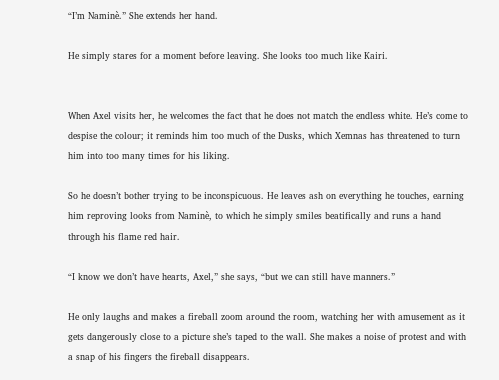“I’m Naminè.” She extends her hand.

He simply stares for a moment before leaving. She looks too much like Kairi.


When Axel visits her, he welcomes the fact that he does not match the endless white. He’s come to despise the colour; it reminds him too much of the Dusks, which Xemnas has threatened to turn him into too many times for his liking.

So he doesn’t bother trying to be inconspicuous. He leaves ash on everything he touches, earning him reproving looks from Naminè, to which he simply smiles beatifically and runs a hand through his flame red hair.

“I know we don’t have hearts, Axel,” she says, “but we can still have manners.”

He only laughs and makes a fireball zoom around the room, watching her with amusement as it gets dangerously close to a picture she’s taped to the wall. She makes a noise of protest and with a snap of his fingers the fireball disappears.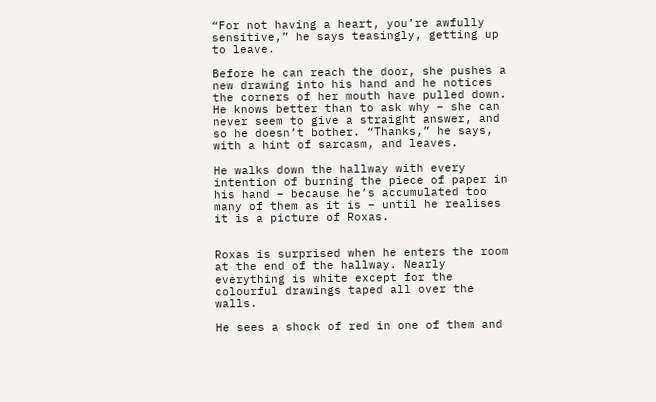“For not having a heart, you’re awfully sensitive,” he says teasingly, getting up to leave.

Before he can reach the door, she pushes a new drawing into his hand and he notices the corners of her mouth have pulled down. He knows better than to ask why – she can never seem to give a straight answer, and so he doesn’t bother. “Thanks,” he says, with a hint of sarcasm, and leaves.

He walks down the hallway with every intention of burning the piece of paper in his hand – because he’s accumulated too many of them as it is – until he realises it is a picture of Roxas.


Roxas is surprised when he enters the room at the end of the hallway. Nearly everything is white except for the colourful drawings taped all over the walls.

He sees a shock of red in one of them and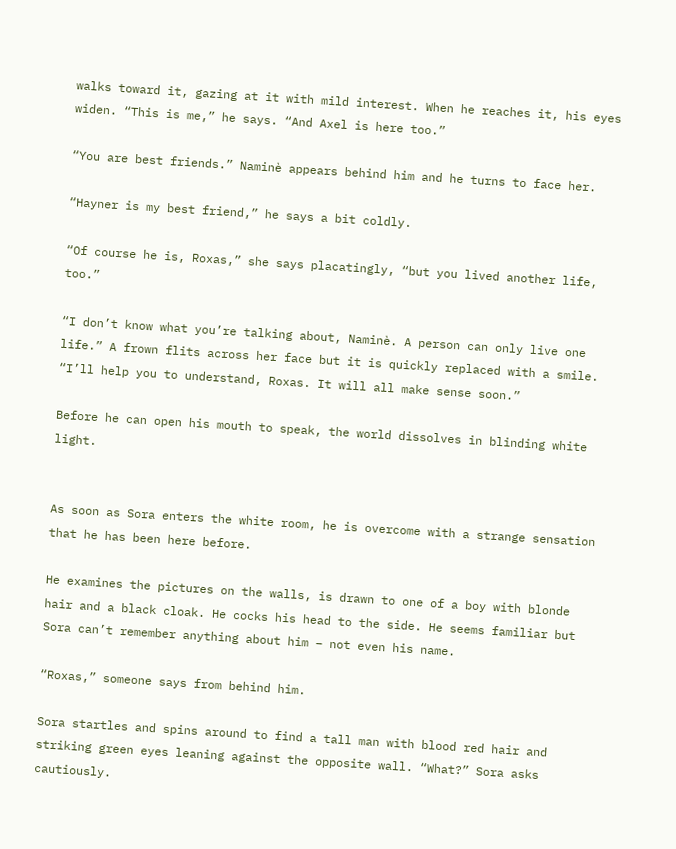walks toward it, gazing at it with mild interest. When he reaches it, his eyes widen. “This is me,” he says. “And Axel is here too.”

“You are best friends.” Naminè appears behind him and he turns to face her.

“Hayner is my best friend,” he says a bit coldly.

“Of course he is, Roxas,” she says placatingly, “but you lived another life, too.”

“I don’t know what you’re talking about, Naminè. A person can only live one life.” A frown flits across her face but it is quickly replaced with a smile. “I’ll help you to understand, Roxas. It will all make sense soon.”

Before he can open his mouth to speak, the world dissolves in blinding white light.


As soon as Sora enters the white room, he is overcome with a strange sensation that he has been here before.

He examines the pictures on the walls, is drawn to one of a boy with blonde hair and a black cloak. He cocks his head to the side. He seems familiar but Sora can’t remember anything about him – not even his name.

“Roxas,” someone says from behind him.

Sora startles and spins around to find a tall man with blood red hair and striking green eyes leaning against the opposite wall. “What?” Sora asks cautiously.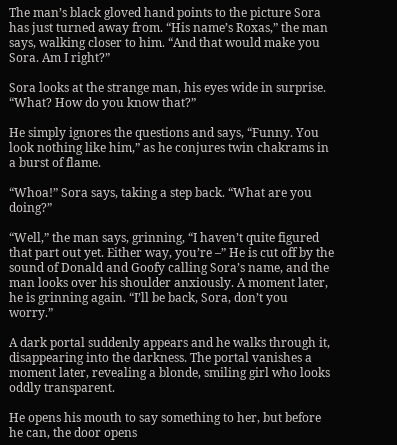The man’s black gloved hand points to the picture Sora has just turned away from. “His name’s Roxas,” the man says, walking closer to him. “And that would make you Sora. Am I right?”

Sora looks at the strange man, his eyes wide in surprise. “What? How do you know that?”

He simply ignores the questions and says, “Funny. You look nothing like him,” as he conjures twin chakrams in a burst of flame.

“Whoa!” Sora says, taking a step back. “What are you doing?”

“Well,” the man says, grinning, “I haven’t quite figured that part out yet. Either way, you’re –” He is cut off by the sound of Donald and Goofy calling Sora’s name, and the man looks over his shoulder anxiously. A moment later, he is grinning again. “I’ll be back, Sora, don’t you worry.”

A dark portal suddenly appears and he walks through it, disappearing into the darkness. The portal vanishes a moment later, revealing a blonde, smiling girl who looks oddly transparent.

He opens his mouth to say something to her, but before he can, the door opens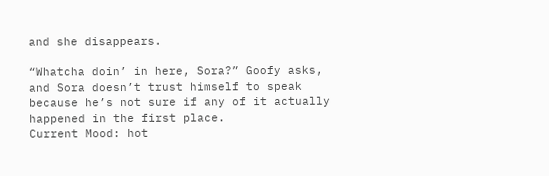and she disappears.

“Whatcha doin’ in here, Sora?” Goofy asks, and Sora doesn’t trust himself to speak because he’s not sure if any of it actually happened in the first place.
Current Mood: hot